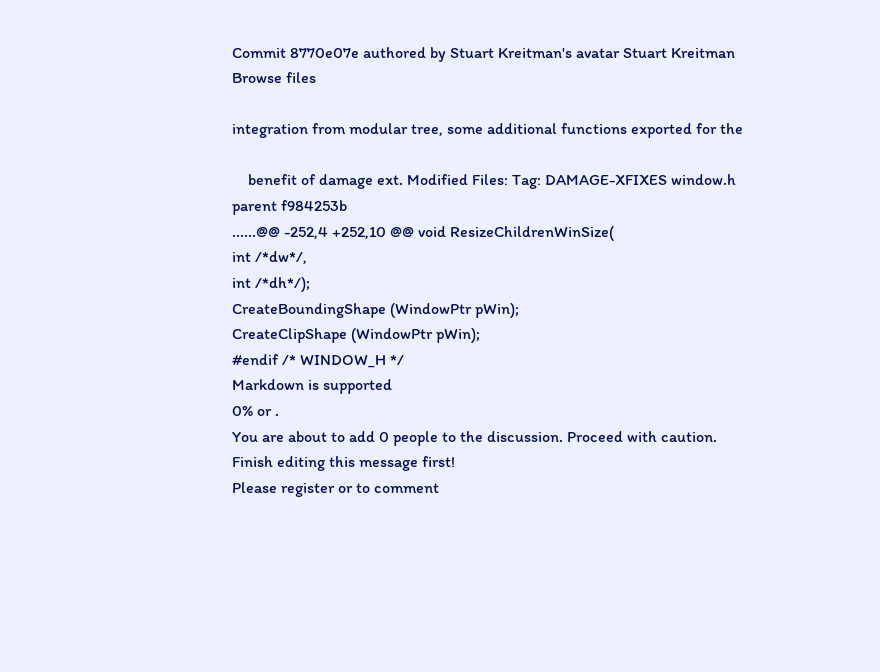Commit 8770e07e authored by Stuart Kreitman's avatar Stuart Kreitman
Browse files

integration from modular tree, some additional functions exported for the

    benefit of damage ext. Modified Files: Tag: DAMAGE-XFIXES window.h
parent f984253b
......@@ -252,4 +252,10 @@ void ResizeChildrenWinSize(
int /*dw*/,
int /*dh*/);
CreateBoundingShape (WindowPtr pWin);
CreateClipShape (WindowPtr pWin);
#endif /* WINDOW_H */
Markdown is supported
0% or .
You are about to add 0 people to the discussion. Proceed with caution.
Finish editing this message first!
Please register or to comment